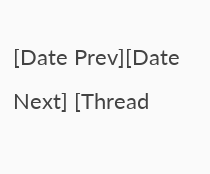[Date Prev][Date Next] [Thread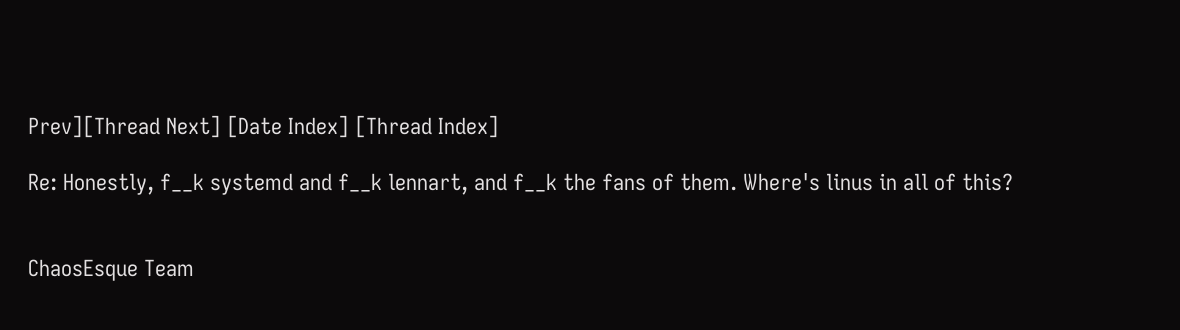Prev][Thread Next] [Date Index] [Thread Index]

Re: Honestly, f__k systemd and f__k lennart, and f__k the fans of them. Where's linus in all of this?


ChaosEsque Team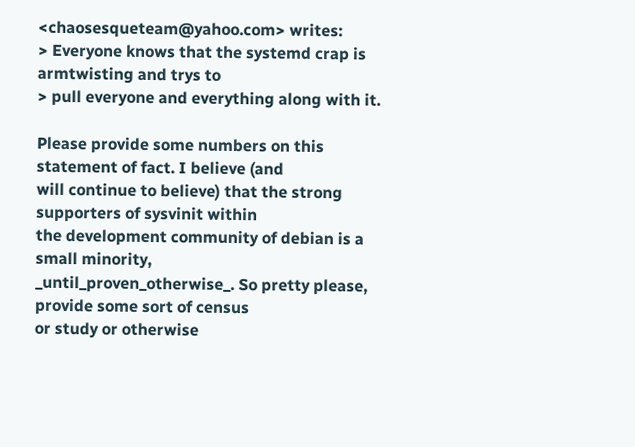<chaosesqueteam@yahoo.com> writes:
> Everyone knows that the systemd crap is armtwisting and trys to
> pull everyone and everything along with it.

Please provide some numbers on this statement of fact. I believe (and
will continue to believe) that the strong supporters of sysvinit within
the development community of debian is a small minority,
_until_proven_otherwise_. So pretty please, provide some sort of census
or study or otherwise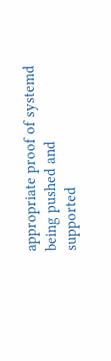appropriate proof of systemd being pushed and
supported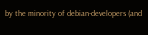by the minority of debian-developers (and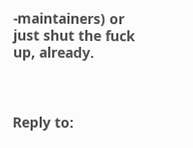-maintainers) or
just shut the fuck up, already.



Reply to: